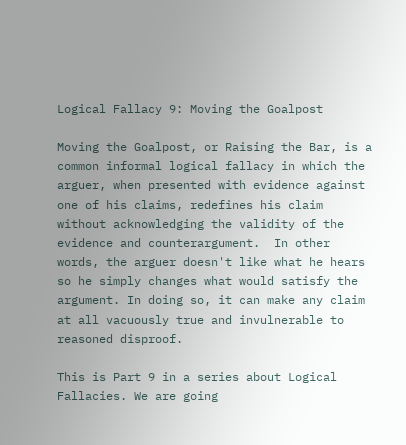Logical Fallacy 9: Moving the Goalpost

Moving the Goalpost, or Raising the Bar, is a common informal logical fallacy in which the arguer, when presented with evidence against one of his claims, redefines his claim without acknowledging the validity of the evidence and counterargument.  In other words, the arguer doesn't like what he hears so he simply changes what would satisfy the argument. In doing so, it can make any claim at all vacuously true and invulnerable to reasoned disproof.

This is Part 9 in a series about Logical Fallacies. We are going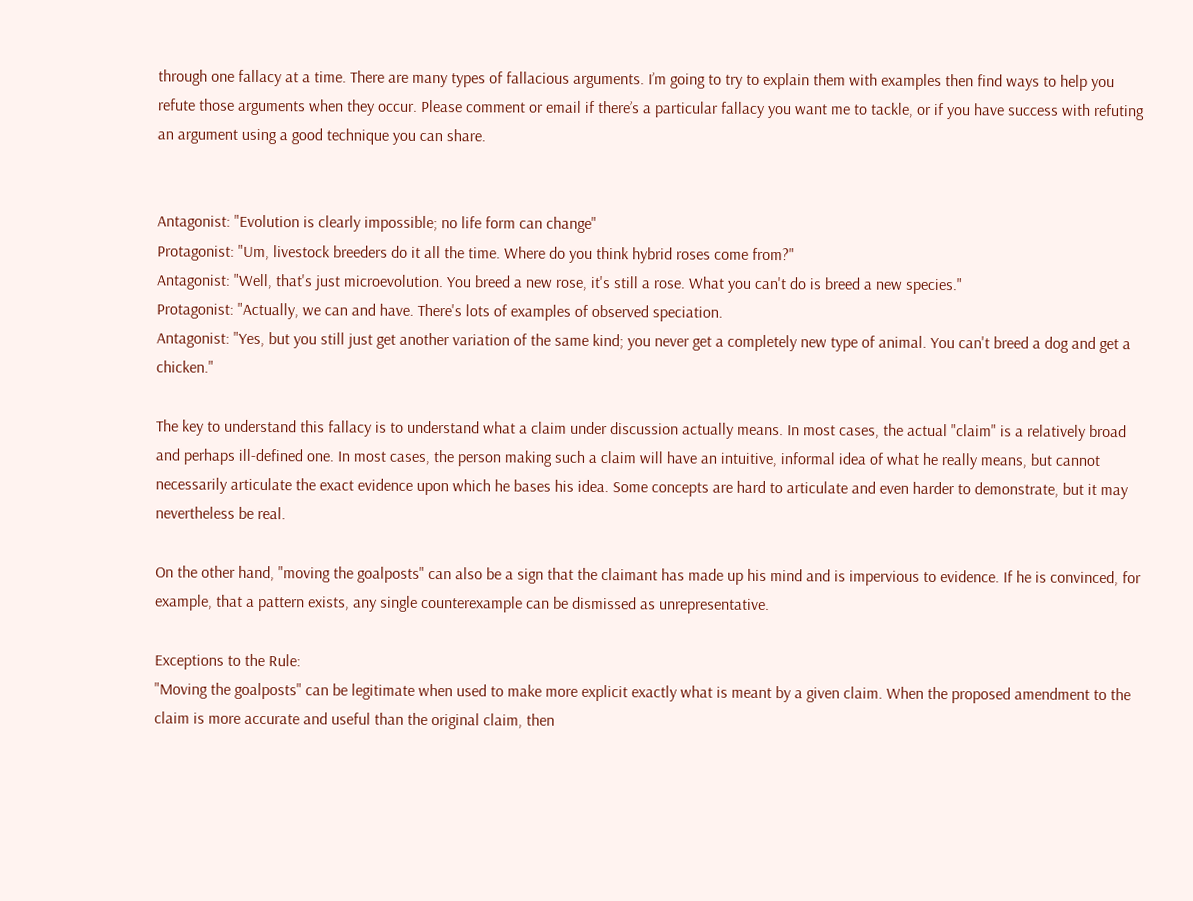through one fallacy at a time. There are many types of fallacious arguments. I’m going to try to explain them with examples then find ways to help you refute those arguments when they occur. Please comment or email if there’s a particular fallacy you want me to tackle, or if you have success with refuting an argument using a good technique you can share.


Antagonist: "Evolution is clearly impossible; no life form can change"
Protagonist: "Um, livestock breeders do it all the time. Where do you think hybrid roses come from?"
Antagonist: "Well, that's just microevolution. You breed a new rose, it's still a rose. What you can't do is breed a new species."
Protagonist: "Actually, we can and have. There's lots of examples of observed speciation.
Antagonist: "Yes, but you still just get another variation of the same kind; you never get a completely new type of animal. You can't breed a dog and get a chicken."

The key to understand this fallacy is to understand what a claim under discussion actually means. In most cases, the actual "claim" is a relatively broad and perhaps ill-defined one. In most cases, the person making such a claim will have an intuitive, informal idea of what he really means, but cannot necessarily articulate the exact evidence upon which he bases his idea. Some concepts are hard to articulate and even harder to demonstrate, but it may nevertheless be real.

On the other hand, "moving the goalposts" can also be a sign that the claimant has made up his mind and is impervious to evidence. If he is convinced, for example, that a pattern exists, any single counterexample can be dismissed as unrepresentative.

Exceptions to the Rule:
"Moving the goalposts" can be legitimate when used to make more explicit exactly what is meant by a given claim. When the proposed amendment to the claim is more accurate and useful than the original claim, then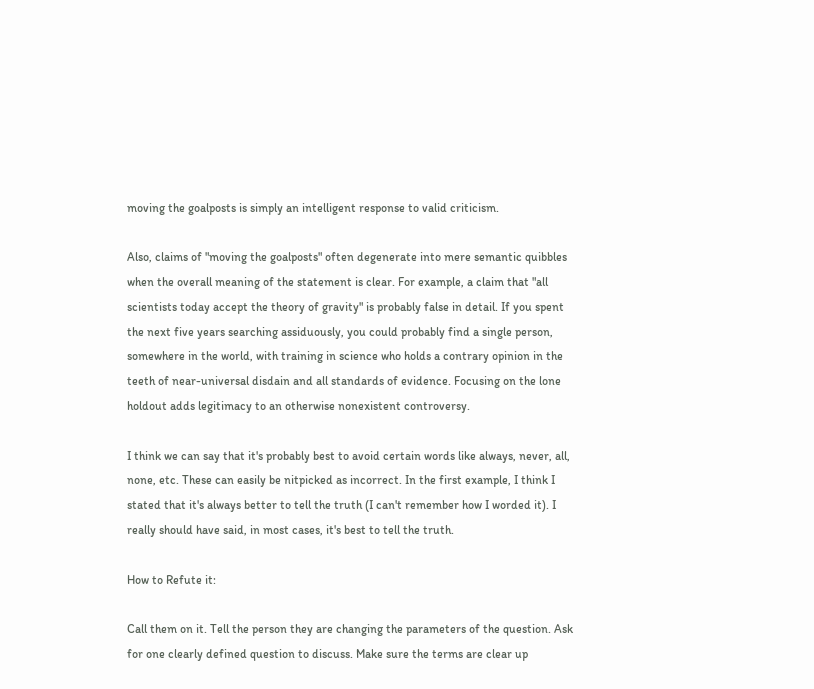moving the goalposts is simply an intelligent response to valid criticism.

Also, claims of "moving the goalposts" often degenerate into mere semantic quibbles when the overall meaning of the statement is clear. For example, a claim that "all scientists today accept the theory of gravity" is probably false in detail. If you spent the next five years searching assiduously, you could probably find a single person, somewhere in the world, with training in science who holds a contrary opinion in the teeth of near-universal disdain and all standards of evidence. Focusing on the lone holdout adds legitimacy to an otherwise nonexistent controversy.

I think we can say that it's probably best to avoid certain words like always, never, all, none, etc. These can easily be nitpicked as incorrect. In the first example, I think I stated that it's always better to tell the truth (I can't remember how I worded it). I really should have said, in most cases, it's best to tell the truth.

How to Refute it:

Call them on it. Tell the person they are changing the parameters of the question. Ask for one clearly defined question to discuss. Make sure the terms are clear up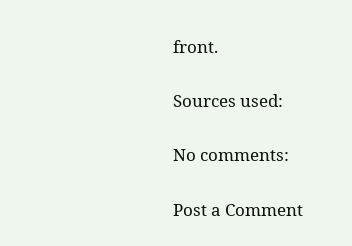front.

Sources used:

No comments:

Post a Comment